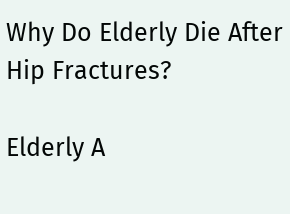Why Do Elderly Die After Hip Fractures?

Elderly A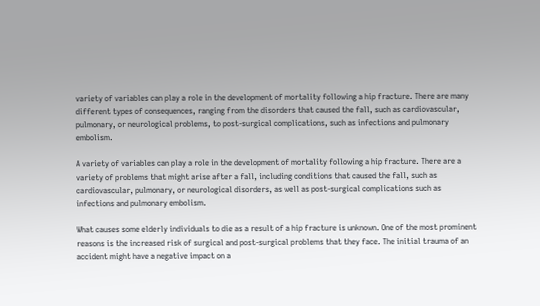variety of variables can play a role in the development of mortality following a hip fracture. There are many different types of consequences, ranging from the disorders that caused the fall, such as cardiovascular, pulmonary, or neurological problems, to post-surgical complications, such as infections and pulmonary embolism.

A variety of variables can play a role in the development of mortality following a hip fracture. There are a variety of problems that might arise after a fall, including conditions that caused the fall, such as cardiovascular, pulmonary, or neurological disorders, as well as post-surgical complications such as infections and pulmonary embolism.

What causes some elderly individuals to die as a result of a hip fracture is unknown. One of the most prominent reasons is the increased risk of surgical and post-surgical problems that they face. The initial trauma of an accident might have a negative impact on a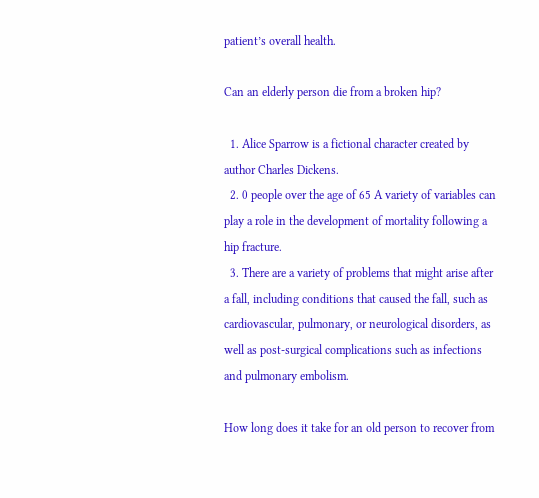patient’s overall health.

Can an elderly person die from a broken hip?

  1. Alice Sparrow is a fictional character created by author Charles Dickens.
  2. 0 people over the age of 65 A variety of variables can play a role in the development of mortality following a hip fracture.
  3. There are a variety of problems that might arise after a fall, including conditions that caused the fall, such as cardiovascular, pulmonary, or neurological disorders, as well as post-surgical complications such as infections and pulmonary embolism.

How long does it take for an old person to recover from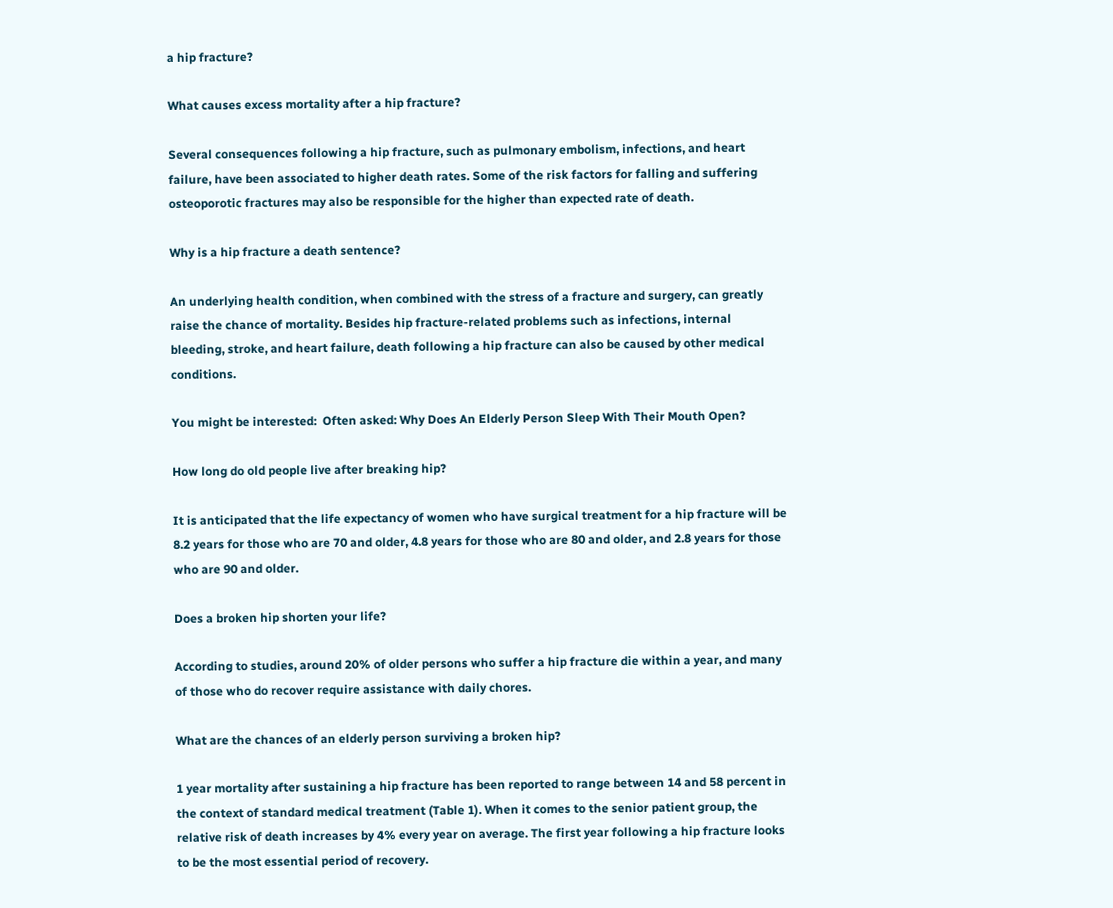a hip fracture?

What causes excess mortality after a hip fracture?

Several consequences following a hip fracture, such as pulmonary embolism, infections, and heart failure, have been associated to higher death rates. Some of the risk factors for falling and suffering osteoporotic fractures may also be responsible for the higher than expected rate of death.

Why is a hip fracture a death sentence?

An underlying health condition, when combined with the stress of a fracture and surgery, can greatly raise the chance of mortality. Besides hip fracture-related problems such as infections, internal bleeding, stroke, and heart failure, death following a hip fracture can also be caused by other medical conditions.

You might be interested:  Often asked: Why Does An Elderly Person Sleep With Their Mouth Open?

How long do old people live after breaking hip?

It is anticipated that the life expectancy of women who have surgical treatment for a hip fracture will be 8.2 years for those who are 70 and older, 4.8 years for those who are 80 and older, and 2.8 years for those who are 90 and older.

Does a broken hip shorten your life?

According to studies, around 20% of older persons who suffer a hip fracture die within a year, and many of those who do recover require assistance with daily chores.

What are the chances of an elderly person surviving a broken hip?

1 year mortality after sustaining a hip fracture has been reported to range between 14 and 58 percent in the context of standard medical treatment (Table 1). When it comes to the senior patient group, the relative risk of death increases by 4% every year on average. The first year following a hip fracture looks to be the most essential period of recovery.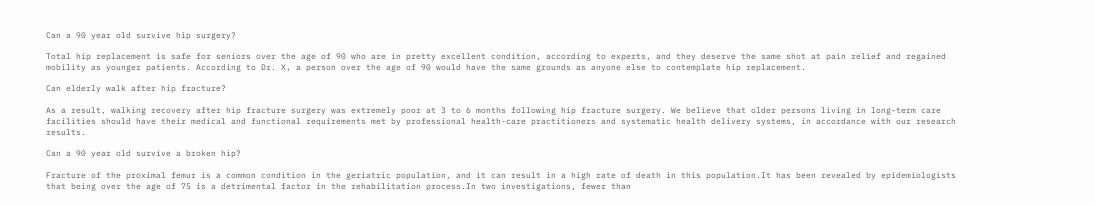Can a 90 year old survive hip surgery?

Total hip replacement is safe for seniors over the age of 90 who are in pretty excellent condition, according to experts, and they deserve the same shot at pain relief and regained mobility as younger patients. According to Dr. X, a person over the age of 90 would have the same grounds as anyone else to contemplate hip replacement.

Can elderly walk after hip fracture?

As a result, walking recovery after hip fracture surgery was extremely poor at 3 to 6 months following hip fracture surgery. We believe that older persons living in long-term care facilities should have their medical and functional requirements met by professional health-care practitioners and systematic health delivery systems, in accordance with our research results.

Can a 90 year old survive a broken hip?

Fracture of the proximal femur is a common condition in the geriatric population, and it can result in a high rate of death in this population.It has been revealed by epidemiologists that being over the age of 75 is a detrimental factor in the rehabilitation process.In two investigations, fewer than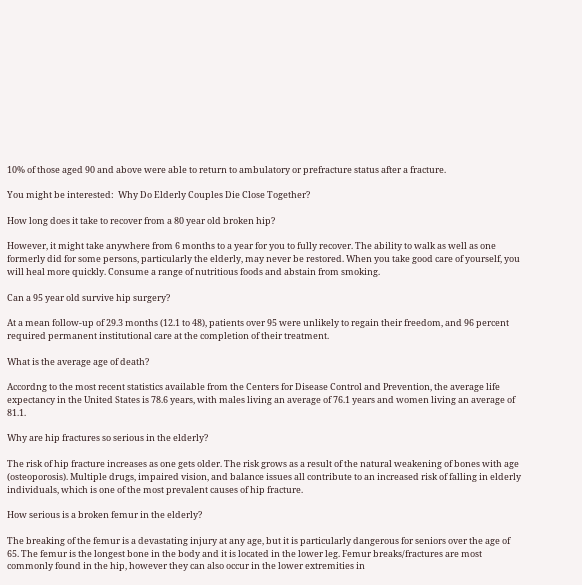10% of those aged 90 and above were able to return to ambulatory or prefracture status after a fracture.

You might be interested:  Why Do Elderly Couples Die Close Together?

How long does it take to recover from a 80 year old broken hip?

However, it might take anywhere from 6 months to a year for you to fully recover. The ability to walk as well as one formerly did for some persons, particularly the elderly, may never be restored. When you take good care of yourself, you will heal more quickly. Consume a range of nutritious foods and abstain from smoking.

Can a 95 year old survive hip surgery?

At a mean follow-up of 29.3 months (12.1 to 48), patients over 95 were unlikely to regain their freedom, and 96 percent required permanent institutional care at the completion of their treatment.

What is the average age of death?

Accordng to the most recent statistics available from the Centers for Disease Control and Prevention, the average life expectancy in the United States is 78.6 years, with males living an average of 76.1 years and women living an average of 81.1.

Why are hip fractures so serious in the elderly?

The risk of hip fracture increases as one gets older. The risk grows as a result of the natural weakening of bones with age (osteoporosis). Multiple drugs, impaired vision, and balance issues all contribute to an increased risk of falling in elderly individuals, which is one of the most prevalent causes of hip fracture.

How serious is a broken femur in the elderly?

The breaking of the femur is a devastating injury at any age, but it is particularly dangerous for seniors over the age of 65. The femur is the longest bone in the body and it is located in the lower leg. Femur breaks/fractures are most commonly found in the hip, however they can also occur in the lower extremities in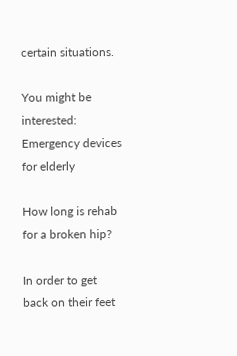certain situations.

You might be interested:  Emergency devices for elderly

How long is rehab for a broken hip?

In order to get back on their feet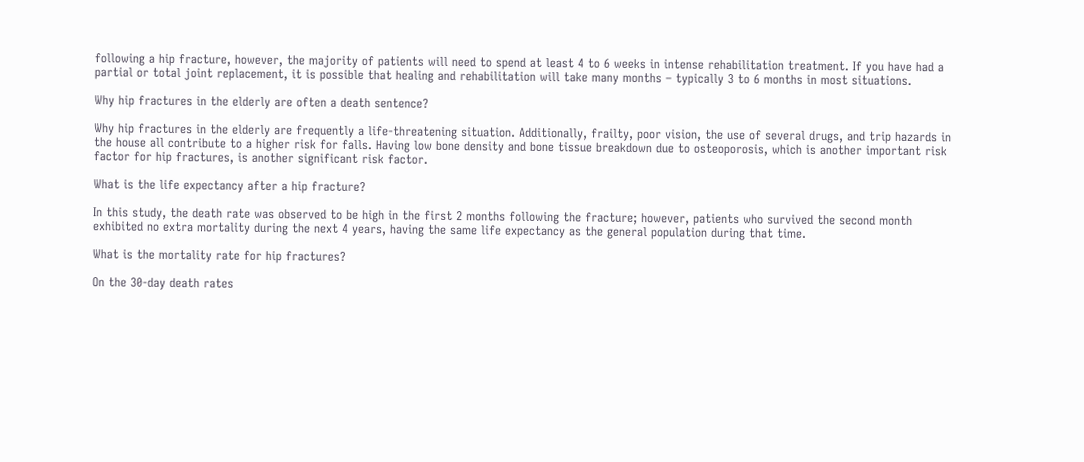following a hip fracture, however, the majority of patients will need to spend at least 4 to 6 weeks in intense rehabilitation treatment. If you have had a partial or total joint replacement, it is possible that healing and rehabilitation will take many months – typically 3 to 6 months in most situations.

Why hip fractures in the elderly are often a death sentence?

Why hip fractures in the elderly are frequently a life-threatening situation. Additionally, frailty, poor vision, the use of several drugs, and trip hazards in the house all contribute to a higher risk for falls. Having low bone density and bone tissue breakdown due to osteoporosis, which is another important risk factor for hip fractures, is another significant risk factor.

What is the life expectancy after a hip fracture?

In this study, the death rate was observed to be high in the first 2 months following the fracture; however, patients who survived the second month exhibited no extra mortality during the next 4 years, having the same life expectancy as the general population during that time.

What is the mortality rate for hip fractures?

On the 30-day death rates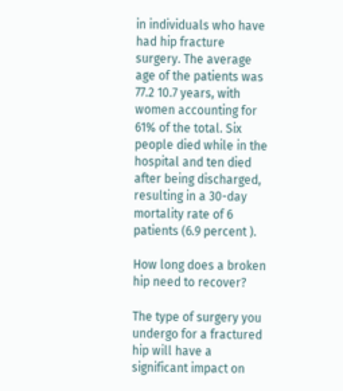in individuals who have had hip fracture surgery. The average age of the patients was 77.2 10.7 years, with women accounting for 61% of the total. Six people died while in the hospital and ten died after being discharged, resulting in a 30-day mortality rate of 6 patients (6.9 percent ).

How long does a broken hip need to recover?

The type of surgery you undergo for a fractured hip will have a significant impact on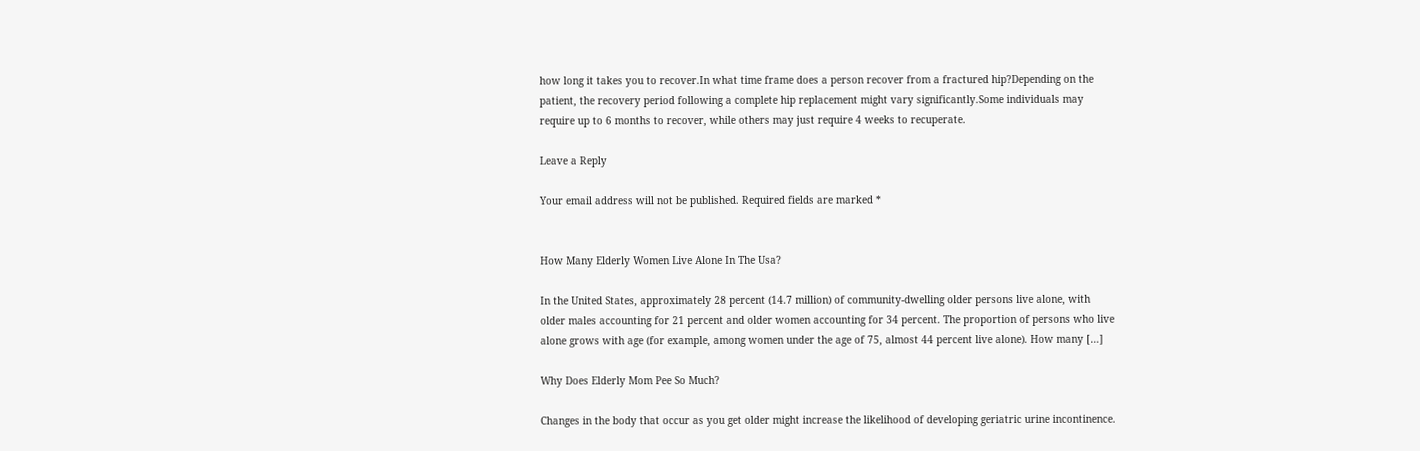how long it takes you to recover.In what time frame does a person recover from a fractured hip?Depending on the patient, the recovery period following a complete hip replacement might vary significantly.Some individuals may require up to 6 months to recover, while others may just require 4 weeks to recuperate.

Leave a Reply

Your email address will not be published. Required fields are marked *


How Many Elderly Women Live Alone In The Usa?

In the United States, approximately 28 percent (14.7 million) of community-dwelling older persons live alone, with older males accounting for 21 percent and older women accounting for 34 percent. The proportion of persons who live alone grows with age (for example, among women under the age of 75, almost 44 percent live alone). How many […]

Why Does Elderly Mom Pee So Much?

Changes in the body that occur as you get older might increase the likelihood of developing geriatric urine incontinence.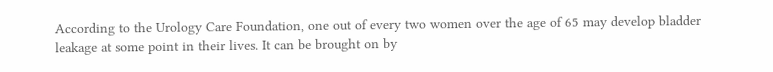According to the Urology Care Foundation, one out of every two women over the age of 65 may develop bladder leakage at some point in their lives. It can be brought on by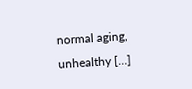normal aging, unhealthy […]